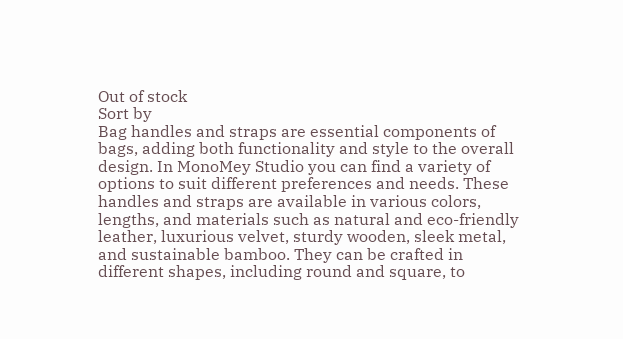Out of stock
Sort by
Bag handles and straps are essential components of bags, adding both functionality and style to the overall design. In MonoMey Studio you can find a variety of options to suit different preferences and needs. These handles and straps are available in various colors, lengths, and materials such as natural and eco-friendly leather, luxurious velvet, sturdy wooden, sleek metal, and sustainable bamboo. They can be crafted in different shapes, including round and square, to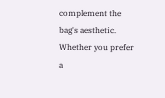complement the bag's aesthetic. Whether you prefer a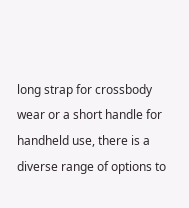long strap for crossbody wear or a short handle for handheld use, there is a diverse range of options to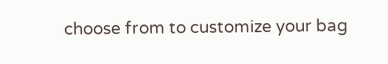choose from to customize your bag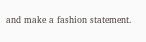and make a fashion statement.